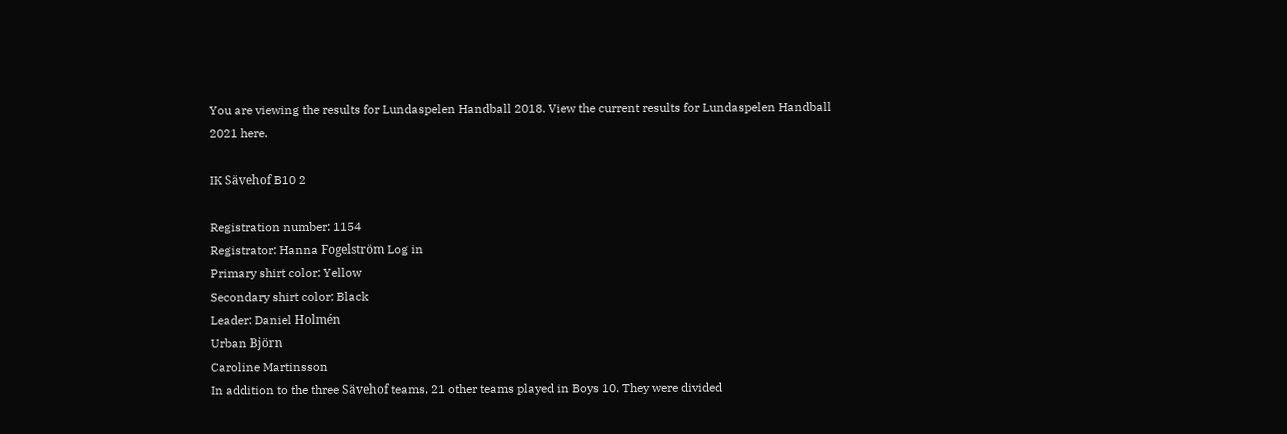You are viewing the results for Lundaspelen Handball 2018. View the current results for Lundaspelen Handball 2021 here.

IK Sävehof B10 2

Registration number: 1154
Registrator: Hanna Fogelström Log in
Primary shirt color: Yellow
Secondary shirt color: Black
Leader: Daniel Holmén
Urban Björn
Caroline Martinsson
In addition to the three Sävehof teams, 21 other teams played in Boys 10. They were divided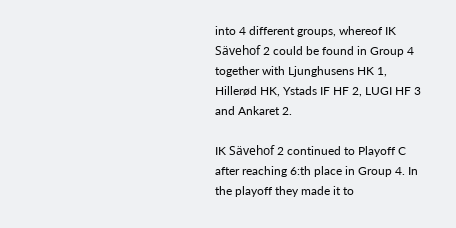into 4 different groups, whereof IK Sävehof 2 could be found in Group 4 together with Ljunghusens HK 1, Hillerød HK, Ystads IF HF 2, LUGI HF 3 and Ankaret 2.

IK Sävehof 2 continued to Playoff C after reaching 6:th place in Group 4. In the playoff they made it to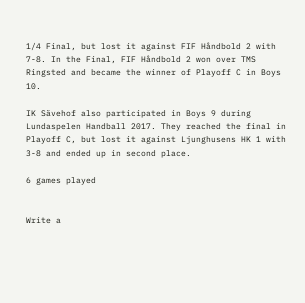1/4 Final, but lost it against FIF Håndbold 2 with 7-8. In the Final, FIF Håndbold 2 won over TMS Ringsted and became the winner of Playoff C in Boys 10.

IK Sävehof also participated in Boys 9 during Lundaspelen Handball 2017. They reached the final in Playoff C, but lost it against Ljunghusens HK 1 with 3-8 and ended up in second place.

6 games played


Write a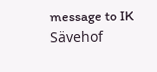message to IK Sävehof